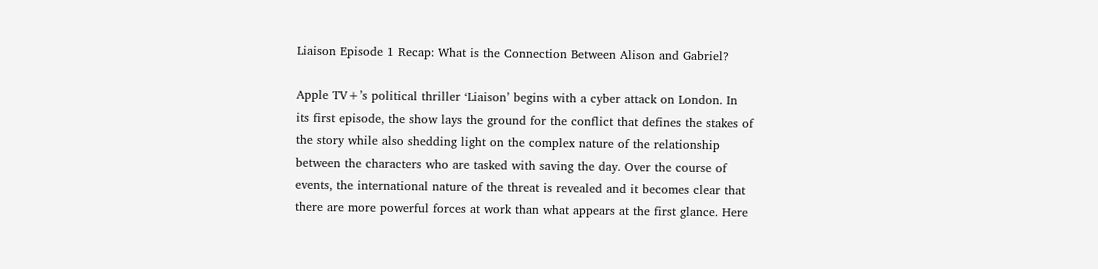Liaison Episode 1 Recap: What is the Connection Between Alison and Gabriel?

Apple TV+’s political thriller ‘Liaison’ begins with a cyber attack on London. In its first episode, the show lays the ground for the conflict that defines the stakes of the story while also shedding light on the complex nature of the relationship between the characters who are tasked with saving the day. Over the course of events, the international nature of the threat is revealed and it becomes clear that there are more powerful forces at work than what appears at the first glance. Here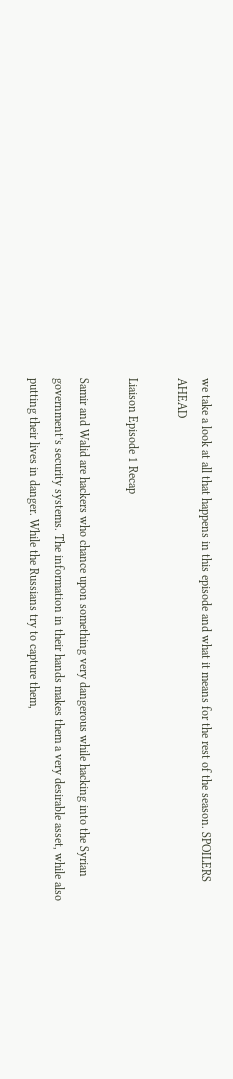we take a look at all that happens in this episode and what it means for the rest of the season. SPOILERS AHEAD

Liaison Episode 1 Recap

Samir and Walid are hackers who chance upon something very dangerous while hacking into the Syrian government’s security systems. The information in their hands makes them a very desirable asset, while also putting their lives in danger. While the Russians try to capture them,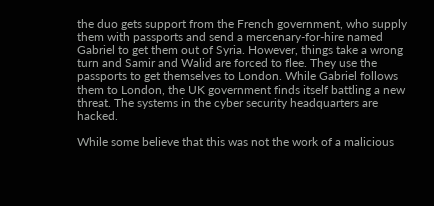the duo gets support from the French government, who supply them with passports and send a mercenary-for-hire named Gabriel to get them out of Syria. However, things take a wrong turn and Samir and Walid are forced to flee. They use the passports to get themselves to London. While Gabriel follows them to London, the UK government finds itself battling a new threat. The systems in the cyber security headquarters are hacked.

While some believe that this was not the work of a malicious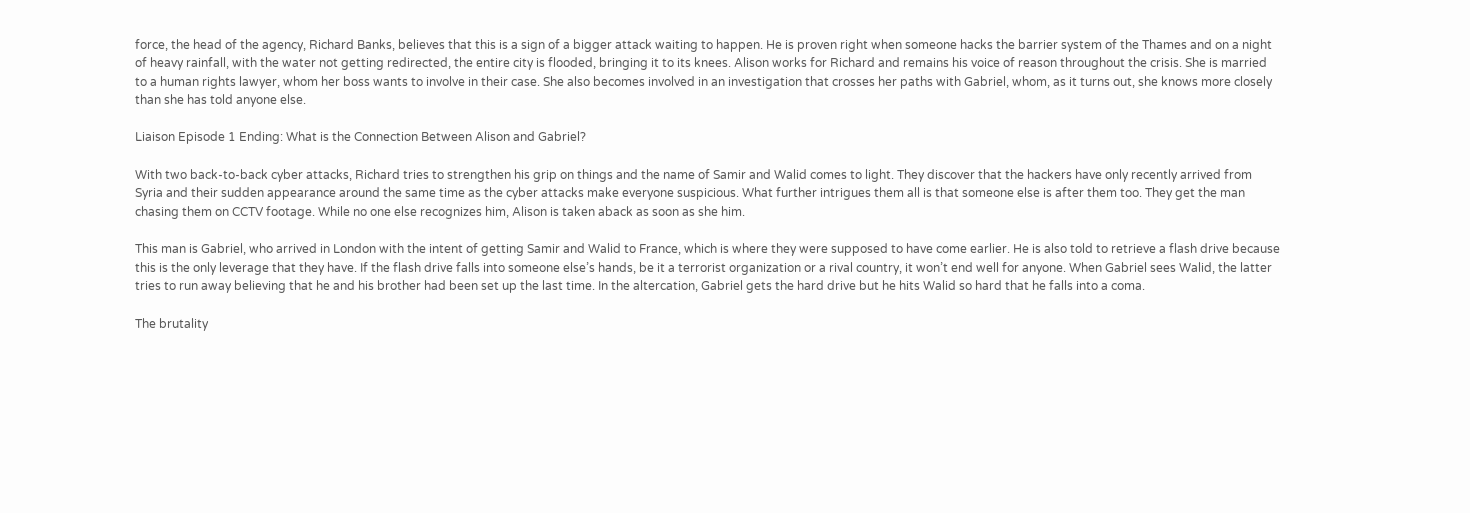force, the head of the agency, Richard Banks, believes that this is a sign of a bigger attack waiting to happen. He is proven right when someone hacks the barrier system of the Thames and on a night of heavy rainfall, with the water not getting redirected, the entire city is flooded, bringing it to its knees. Alison works for Richard and remains his voice of reason throughout the crisis. She is married to a human rights lawyer, whom her boss wants to involve in their case. She also becomes involved in an investigation that crosses her paths with Gabriel, whom, as it turns out, she knows more closely than she has told anyone else.

Liaison Episode 1 Ending: What is the Connection Between Alison and Gabriel?

With two back-to-back cyber attacks, Richard tries to strengthen his grip on things and the name of Samir and Walid comes to light. They discover that the hackers have only recently arrived from Syria and their sudden appearance around the same time as the cyber attacks make everyone suspicious. What further intrigues them all is that someone else is after them too. They get the man chasing them on CCTV footage. While no one else recognizes him, Alison is taken aback as soon as she him.

This man is Gabriel, who arrived in London with the intent of getting Samir and Walid to France, which is where they were supposed to have come earlier. He is also told to retrieve a flash drive because this is the only leverage that they have. If the flash drive falls into someone else’s hands, be it a terrorist organization or a rival country, it won’t end well for anyone. When Gabriel sees Walid, the latter tries to run away believing that he and his brother had been set up the last time. In the altercation, Gabriel gets the hard drive but he hits Walid so hard that he falls into a coma.

The brutality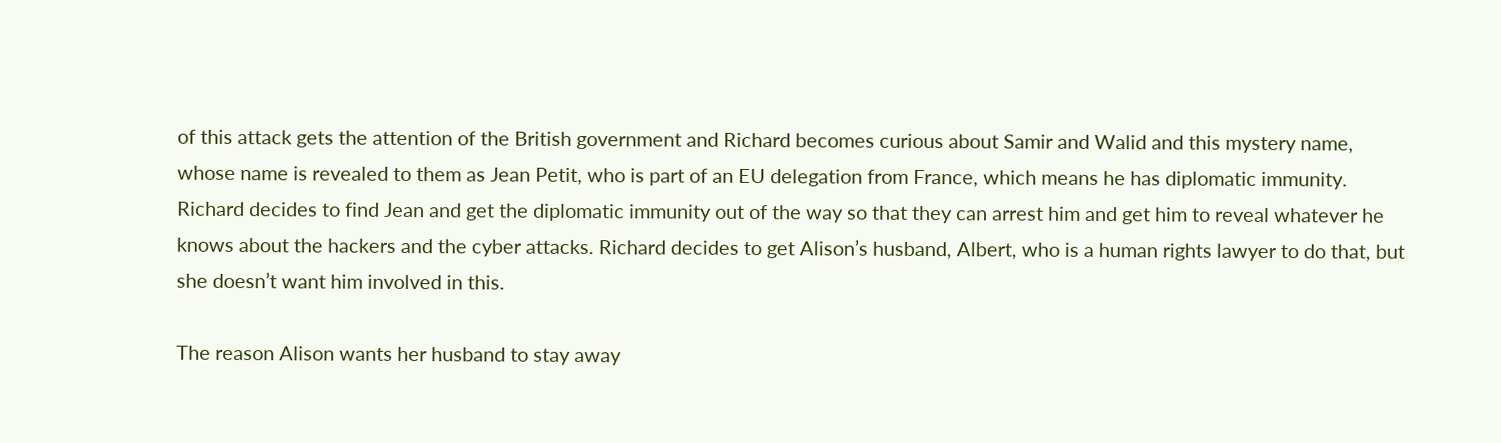of this attack gets the attention of the British government and Richard becomes curious about Samir and Walid and this mystery name, whose name is revealed to them as Jean Petit, who is part of an EU delegation from France, which means he has diplomatic immunity. Richard decides to find Jean and get the diplomatic immunity out of the way so that they can arrest him and get him to reveal whatever he knows about the hackers and the cyber attacks. Richard decides to get Alison’s husband, Albert, who is a human rights lawyer to do that, but she doesn’t want him involved in this.

The reason Alison wants her husband to stay away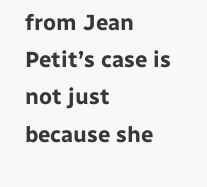from Jean Petit’s case is not just because she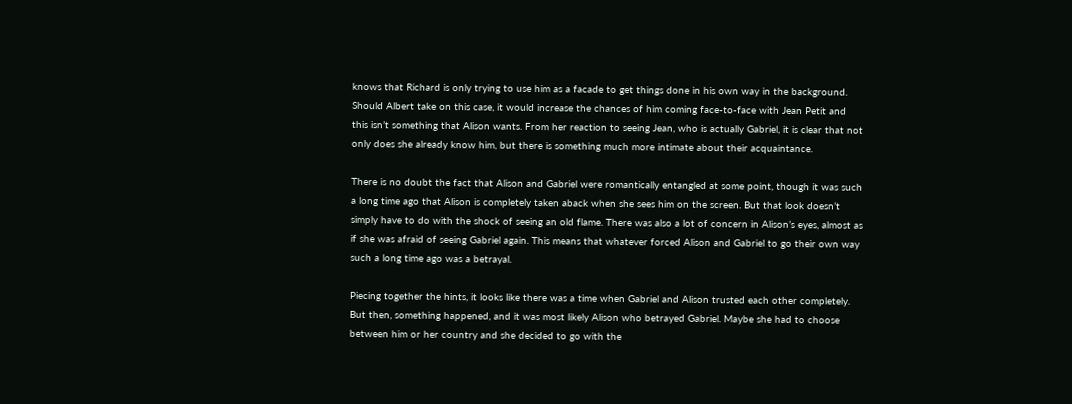knows that Richard is only trying to use him as a facade to get things done in his own way in the background. Should Albert take on this case, it would increase the chances of him coming face-to-face with Jean Petit and this isn’t something that Alison wants. From her reaction to seeing Jean, who is actually Gabriel, it is clear that not only does she already know him, but there is something much more intimate about their acquaintance.

There is no doubt the fact that Alison and Gabriel were romantically entangled at some point, though it was such a long time ago that Alison is completely taken aback when she sees him on the screen. But that look doesn’t simply have to do with the shock of seeing an old flame. There was also a lot of concern in Alison’s eyes, almost as if she was afraid of seeing Gabriel again. This means that whatever forced Alison and Gabriel to go their own way such a long time ago was a betrayal.

Piecing together the hints, it looks like there was a time when Gabriel and Alison trusted each other completely. But then, something happened, and it was most likely Alison who betrayed Gabriel. Maybe she had to choose between him or her country and she decided to go with the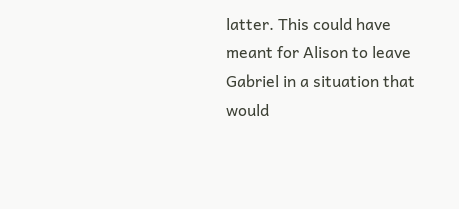latter. This could have meant for Alison to leave Gabriel in a situation that would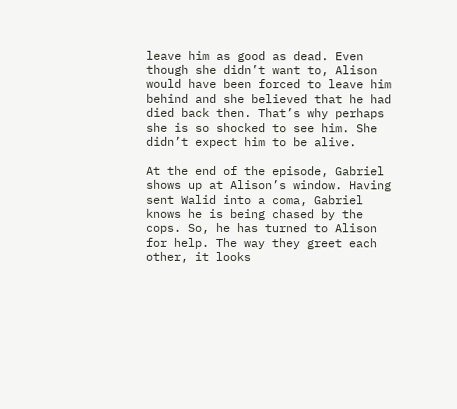leave him as good as dead. Even though she didn’t want to, Alison would have been forced to leave him behind and she believed that he had died back then. That’s why perhaps she is so shocked to see him. She didn’t expect him to be alive.

At the end of the episode, Gabriel shows up at Alison’s window. Having sent Walid into a coma, Gabriel knows he is being chased by the cops. So, he has turned to Alison for help. The way they greet each other, it looks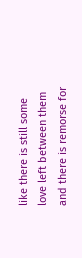like there is still some love left between them and there is remorse for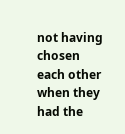not having chosen each other when they had the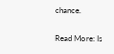chance.

Read More: Is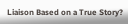Liaison Based on a True Story?